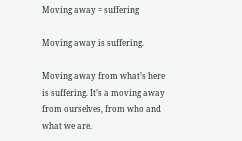Moving away = suffering

Moving away is suffering.

Moving away from what’s here is suffering. It’s a moving away from ourselves, from who and what we are.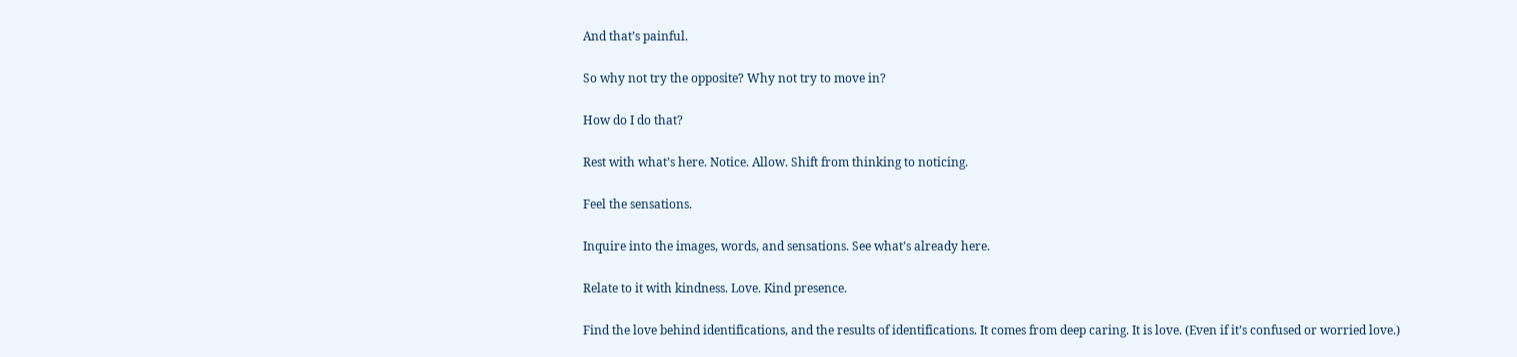And that’s painful.

So why not try the opposite? Why not try to move in?

How do I do that?

Rest with what’s here. Notice. Allow. Shift from thinking to noticing.

Feel the sensations.

Inquire into the images, words, and sensations. See what’s already here.

Relate to it with kindness. Love. Kind presence.

Find the love behind identifications, and the results of identifications. It comes from deep caring. It is love. (Even if it’s confused or worried love.)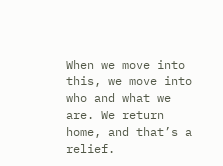When we move into this, we move into who and what we are. We return home, and that’s a relief.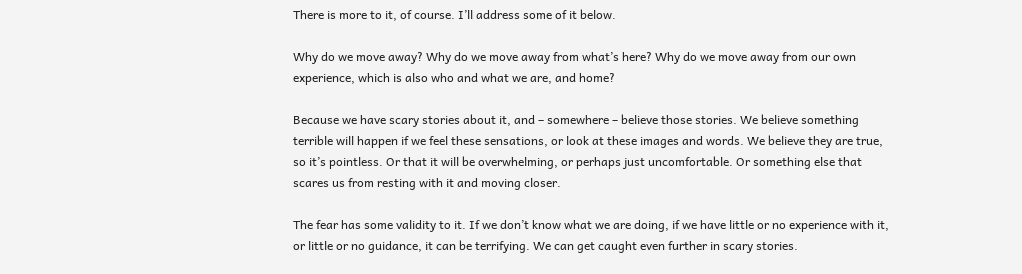There is more to it, of course. I’ll address some of it below.

Why do we move away? Why do we move away from what’s here? Why do we move away from our own experience, which is also who and what we are, and home?

Because we have scary stories about it, and – somewhere – believe those stories. We believe something terrible will happen if we feel these sensations, or look at these images and words. We believe they are true, so it’s pointless. Or that it will be overwhelming, or perhaps just uncomfortable. Or something else that scares us from resting with it and moving closer.

The fear has some validity to it. If we don’t know what we are doing, if we have little or no experience with it, or little or no guidance, it can be terrifying. We can get caught even further in scary stories.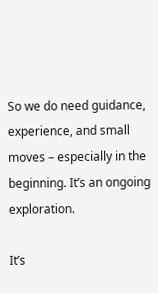So we do need guidance, experience, and small moves – especially in the beginning. It’s an ongoing exploration.

It’s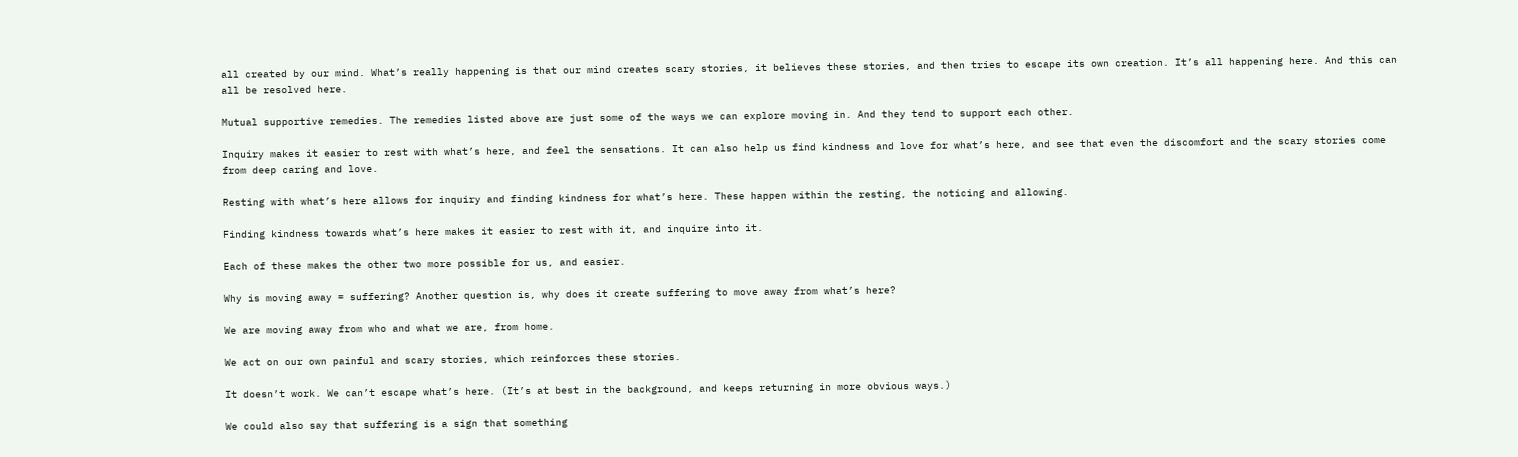all created by our mind. What’s really happening is that our mind creates scary stories, it believes these stories, and then tries to escape its own creation. It’s all happening here. And this can all be resolved here.

Mutual supportive remedies. The remedies listed above are just some of the ways we can explore moving in. And they tend to support each other.

Inquiry makes it easier to rest with what’s here, and feel the sensations. It can also help us find kindness and love for what’s here, and see that even the discomfort and the scary stories come from deep caring and love.

Resting with what’s here allows for inquiry and finding kindness for what’s here. These happen within the resting, the noticing and allowing.

Finding kindness towards what’s here makes it easier to rest with it, and inquire into it.

Each of these makes the other two more possible for us, and easier.

Why is moving away = suffering? Another question is, why does it create suffering to move away from what’s here?

We are moving away from who and what we are, from home.

We act on our own painful and scary stories, which reinforces these stories.

It doesn’t work. We can’t escape what’s here. (It’s at best in the background, and keeps returning in more obvious ways.)

We could also say that suffering is a sign that something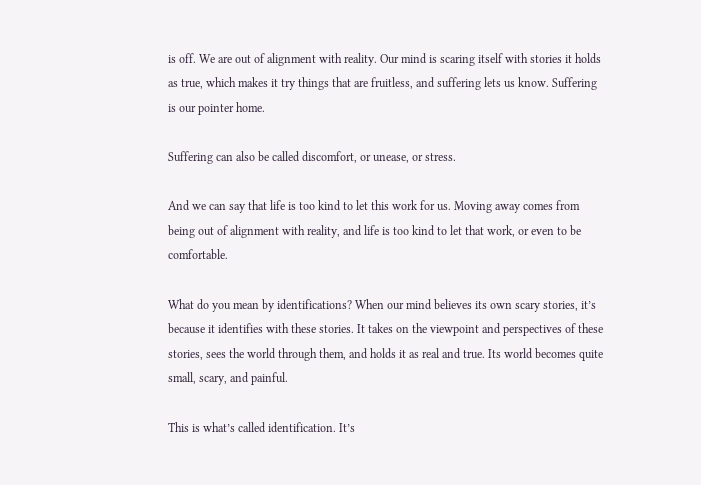is off. We are out of alignment with reality. Our mind is scaring itself with stories it holds as true, which makes it try things that are fruitless, and suffering lets us know. Suffering is our pointer home.

Suffering can also be called discomfort, or unease, or stress.

And we can say that life is too kind to let this work for us. Moving away comes from being out of alignment with reality, and life is too kind to let that work, or even to be comfortable.

What do you mean by identifications? When our mind believes its own scary stories, it’s because it identifies with these stories. It takes on the viewpoint and perspectives of these stories, sees the world through them, and holds it as real and true. Its world becomes quite small, scary, and painful.

This is what’s called identification. It’s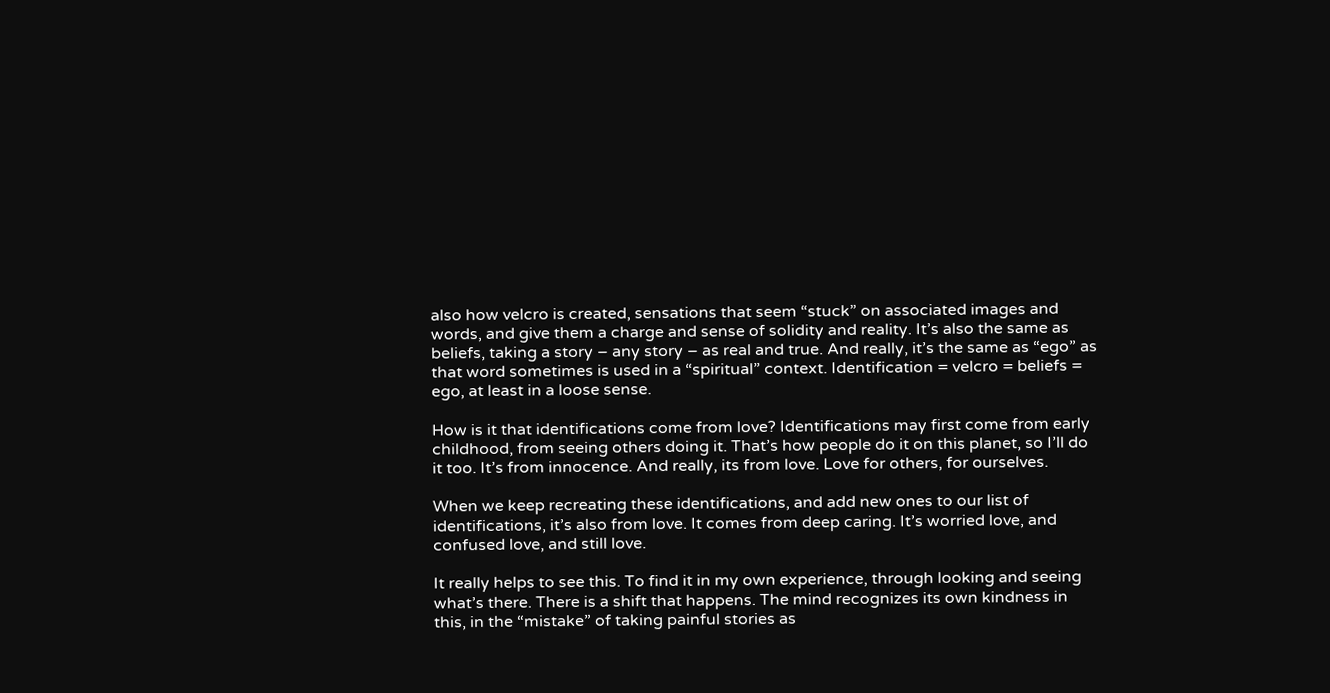also how velcro is created, sensations that seem “stuck” on associated images and words, and give them a charge and sense of solidity and reality. It’s also the same as beliefs, taking a story – any story – as real and true. And really, it’s the same as “ego” as that word sometimes is used in a “spiritual” context. Identification = velcro = beliefs = ego, at least in a loose sense.

How is it that identifications come from love? Identifications may first come from early childhood, from seeing others doing it. That’s how people do it on this planet, so I’ll do it too. It’s from innocence. And really, its from love. Love for others, for ourselves.

When we keep recreating these identifications, and add new ones to our list of identifications, it’s also from love. It comes from deep caring. It’s worried love, and confused love, and still love.

It really helps to see this. To find it in my own experience, through looking and seeing what’s there. There is a shift that happens. The mind recognizes its own kindness in this, in the “mistake” of taking painful stories as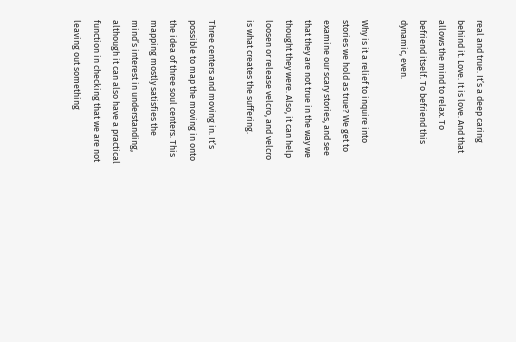real and true. It’s a deep caring behind it. Love. It is love. And that allows the mind to relax. To befriend itself. To befriend this dynamic, even.

Why is it a relief to inquire into stories we hold as true? We get to examine our scary stories, and see that they are not true in the way we thought they were. Also, it can help loosen or release velcro, and velcro is what creates the suffering.

Three centers and moving in. It’s possible to map the moving in onto the idea of three soul centers. This mapping mostly satisfies the mind’s interest in understanding, although it can also have a practical function in checking that we are not leaving out something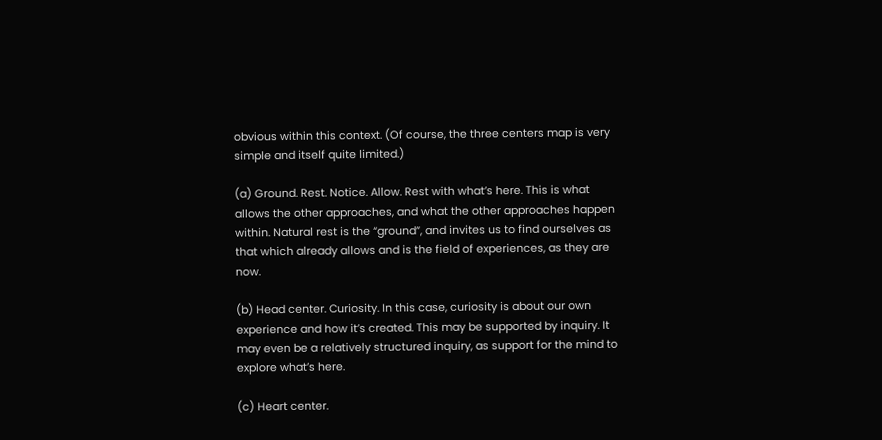obvious within this context. (Of course, the three centers map is very simple and itself quite limited.)

(a) Ground. Rest. Notice. Allow. Rest with what’s here. This is what allows the other approaches, and what the other approaches happen within. Natural rest is the “ground”, and invites us to find ourselves as that which already allows and is the field of experiences, as they are now.

(b) Head center. Curiosity. In this case, curiosity is about our own experience and how it’s created. This may be supported by inquiry. It may even be a relatively structured inquiry, as support for the mind to explore what’s here.

(c) Heart center.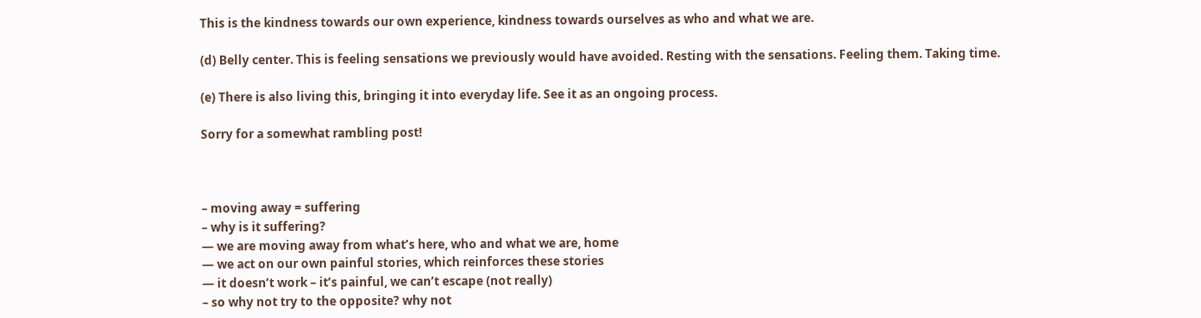This is the kindness towards our own experience, kindness towards ourselves as who and what we are.

(d) Belly center. This is feeling sensations we previously would have avoided. Resting with the sensations. Feeling them. Taking time.

(e) There is also living this, bringing it into everyday life. See it as an ongoing process.

Sorry for a somewhat rambling post!



– moving away = suffering
– why is it suffering?
— we are moving away from what’s here, who and what we are, home
— we act on our own painful stories, which reinforces these stories
— it doesn’t work – it’s painful, we can’t escape (not really)
– so why not try to the opposite? why not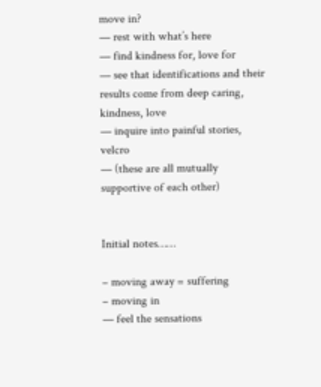move in?
— rest with what’s here
— find kindness for, love for
— see that identifications and their results come from deep caring, kindness, love
— inquire into painful stories, velcro
— (these are all mutually supportive of each other)


Initial notes……

– moving away = suffering
– moving in
— feel the sensations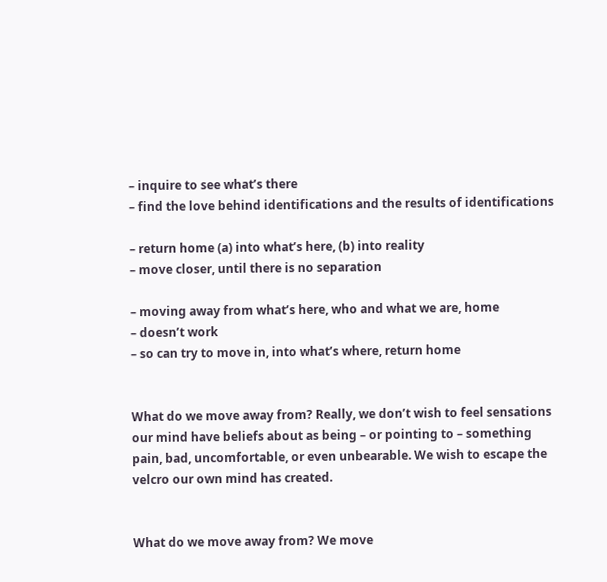– inquire to see what’s there
– find the love behind identifications and the results of identifications

– return home (a) into what’s here, (b) into reality
– move closer, until there is no separation

– moving away from what’s here, who and what we are, home
– doesn’t work
– so can try to move in, into what’s where, return home


What do we move away from? Really, we don’t wish to feel sensations our mind have beliefs about as being – or pointing to – something pain, bad, uncomfortable, or even unbearable. We wish to escape the velcro our own mind has created.


What do we move away from? We move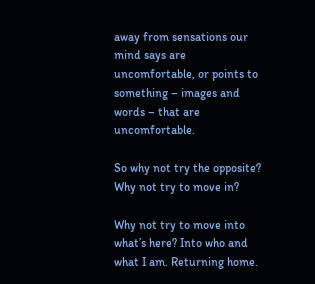away from sensations our mind says are uncomfortable, or points to something – images and words – that are uncomfortable.

So why not try the opposite? Why not try to move in?

Why not try to move into what’s here? Into who and what I am. Returning home.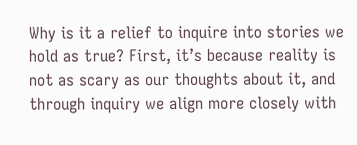Why is it a relief to inquire into stories we hold as true? First, it’s because reality is not as scary as our thoughts about it, and through inquiry we align more closely with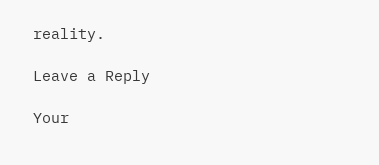reality.

Leave a Reply

Your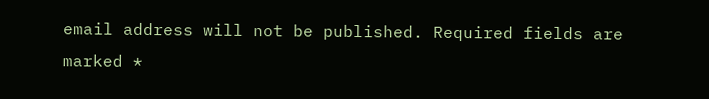email address will not be published. Required fields are marked *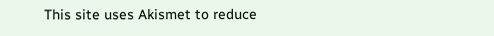This site uses Akismet to reduce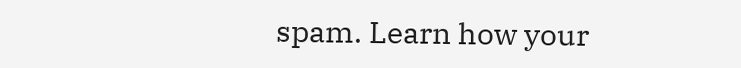spam. Learn how your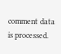comment data is processed.